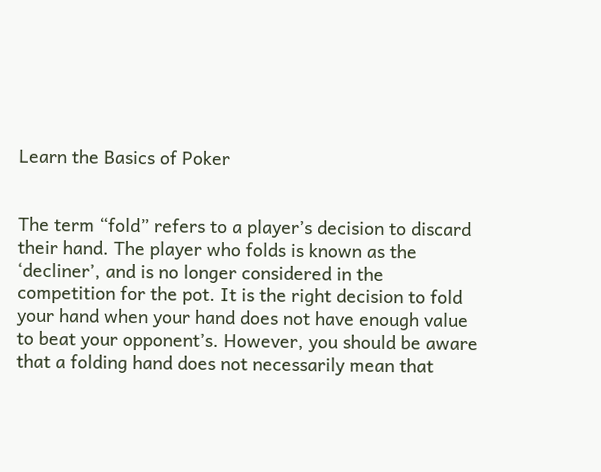Learn the Basics of Poker


The term “fold” refers to a player’s decision to discard their hand. The player who folds is known as the ‘decliner’, and is no longer considered in the competition for the pot. It is the right decision to fold your hand when your hand does not have enough value to beat your opponent’s. However, you should be aware that a folding hand does not necessarily mean that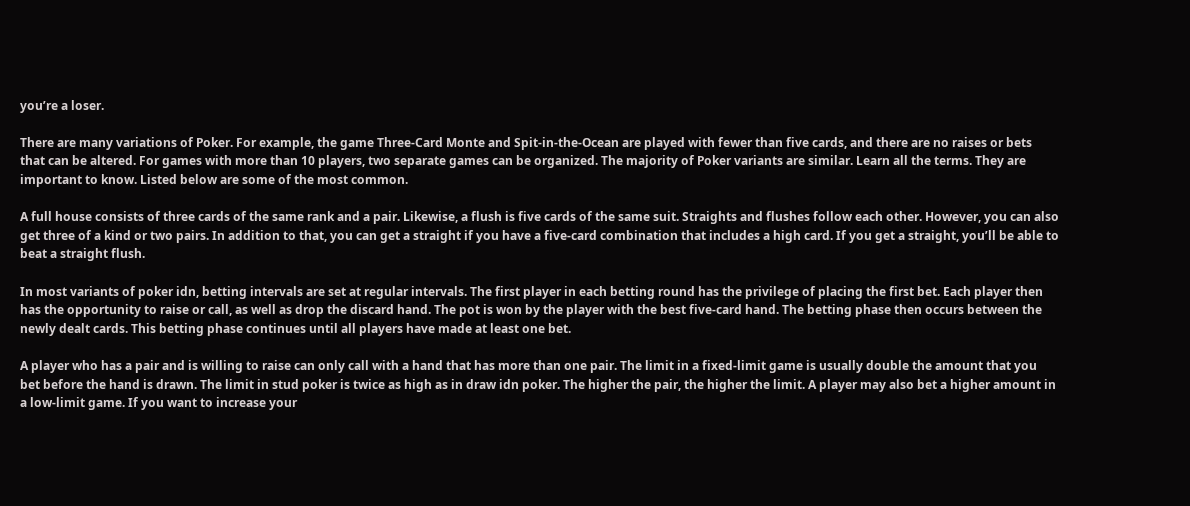you’re a loser.

There are many variations of Poker. For example, the game Three-Card Monte and Spit-in-the-Ocean are played with fewer than five cards, and there are no raises or bets that can be altered. For games with more than 10 players, two separate games can be organized. The majority of Poker variants are similar. Learn all the terms. They are important to know. Listed below are some of the most common.

A full house consists of three cards of the same rank and a pair. Likewise, a flush is five cards of the same suit. Straights and flushes follow each other. However, you can also get three of a kind or two pairs. In addition to that, you can get a straight if you have a five-card combination that includes a high card. If you get a straight, you’ll be able to beat a straight flush.

In most variants of poker idn, betting intervals are set at regular intervals. The first player in each betting round has the privilege of placing the first bet. Each player then has the opportunity to raise or call, as well as drop the discard hand. The pot is won by the player with the best five-card hand. The betting phase then occurs between the newly dealt cards. This betting phase continues until all players have made at least one bet.

A player who has a pair and is willing to raise can only call with a hand that has more than one pair. The limit in a fixed-limit game is usually double the amount that you bet before the hand is drawn. The limit in stud poker is twice as high as in draw idn poker. The higher the pair, the higher the limit. A player may also bet a higher amount in a low-limit game. If you want to increase your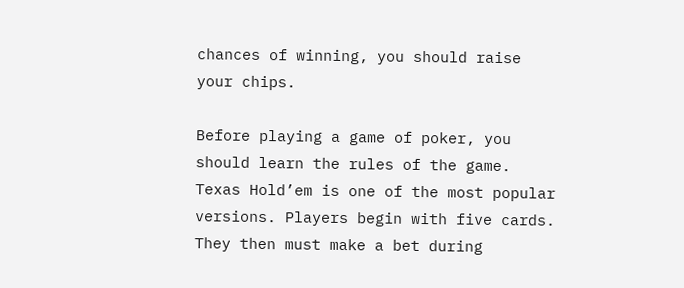chances of winning, you should raise your chips.

Before playing a game of poker, you should learn the rules of the game. Texas Hold’em is one of the most popular versions. Players begin with five cards. They then must make a bet during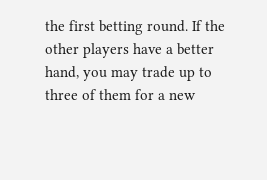the first betting round. If the other players have a better hand, you may trade up to three of them for a new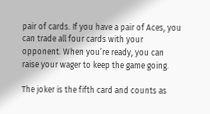pair of cards. If you have a pair of Aces, you can trade all four cards with your opponent. When you’re ready, you can raise your wager to keep the game going.

The joker is the fifth card and counts as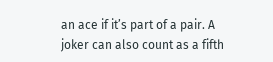an ace if it’s part of a pair. A joker can also count as a fifth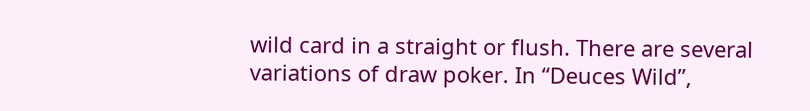wild card in a straight or flush. There are several variations of draw poker. In “Deuces Wild”,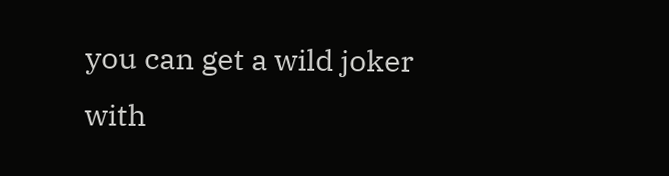you can get a wild joker with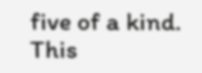five of a kind. This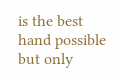is the best hand possible but only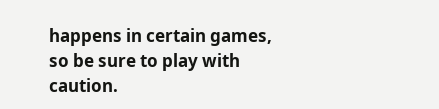happens in certain games, so be sure to play with caution.